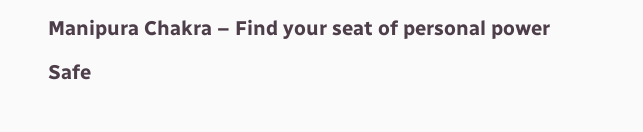Manipura Chakra – Find your seat of personal power

Safe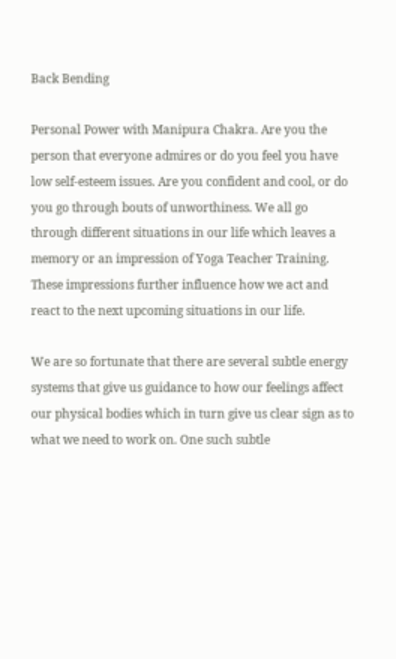Back Bending

Personal Power with Manipura Chakra. Are you the person that everyone admires or do you feel you have low self-esteem issues. Are you confident and cool, or do you go through bouts of unworthiness. We all go through different situations in our life which leaves a memory or an impression of Yoga Teacher Training. These impressions further influence how we act and react to the next upcoming situations in our life.

We are so fortunate that there are several subtle energy systems that give us guidance to how our feelings affect our physical bodies which in turn give us clear sign as to what we need to work on. One such subtle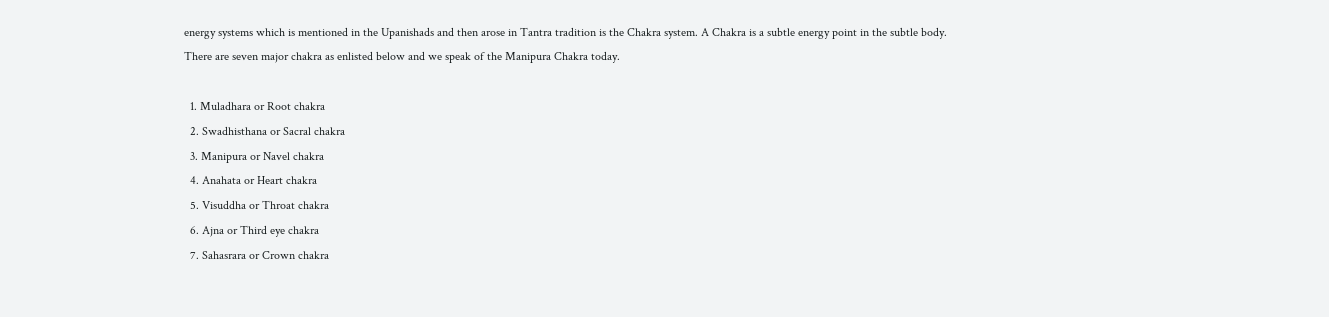energy systems which is mentioned in the Upanishads and then arose in Tantra tradition is the Chakra system. A Chakra is a subtle energy point in the subtle body. There are seven major chakra as enlisted below and we speak of the Manipura Chakra today.

  1. Muladhara or Root chakra
  2. Swadhisthana or Sacral chakra
  3. Manipura or Navel chakra
  4. Anahata or Heart chakra
  5. Visuddha or Throat chakra
  6. Ajna or Third eye chakra
  7. Sahasrara or Crown chakra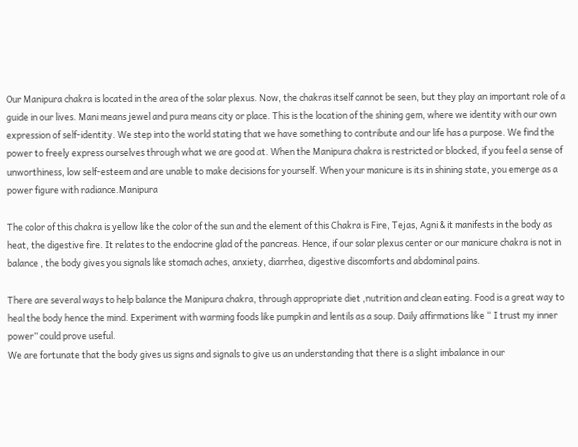Our Manipura chakra is located in the area of the solar plexus. Now, the chakras itself cannot be seen, but they play an important role of a guide in our lives. Mani means jewel and pura means city or place. This is the location of the shining gem, where we identity with our own expression of self-identity. We step into the world stating that we have something to contribute and our life has a purpose. We find the power to freely express ourselves through what we are good at. When the Manipura chakra is restricted or blocked, if you feel a sense of unworthiness, low self-esteem and are unable to make decisions for yourself. When your manicure is its in shining state, you emerge as a power figure with radiance.Manipura

The color of this chakra is yellow like the color of the sun and the element of this Chakra is Fire, Tejas, Agni & it manifests in the body as heat, the digestive fire. It relates to the endocrine glad of the pancreas. Hence, if our solar plexus center or our manicure chakra is not in balance , the body gives you signals like stomach aches, anxiety, diarrhea, digestive discomforts and abdominal pains.

There are several ways to help balance the Manipura chakra, through appropriate diet ,nutrition and clean eating. Food is a great way to heal the body hence the mind. Experiment with warming foods like pumpkin and lentils as a soup. Daily affirmations like “ I trust my inner power” could prove useful.
We are fortunate that the body gives us signs and signals to give us an understanding that there is a slight imbalance in our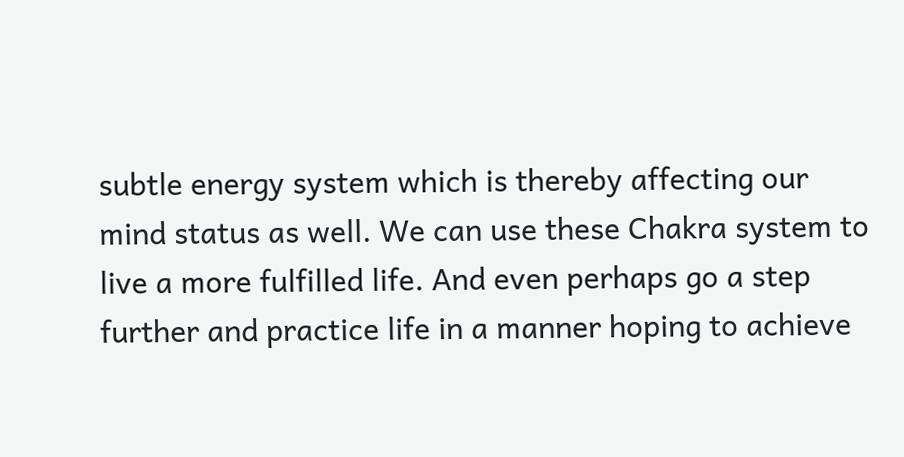subtle energy system which is thereby affecting our mind status as well. We can use these Chakra system to live a more fulfilled life. And even perhaps go a step further and practice life in a manner hoping to achieve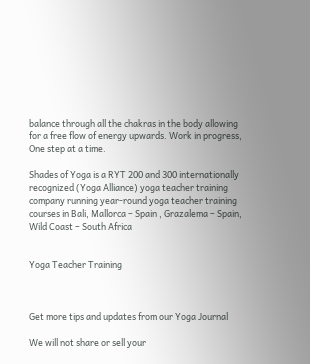balance through all the chakras in the body allowing for a free flow of energy upwards. Work in progress, One step at a time.

Shades of Yoga is a RYT 200 and 300 internationally recognized (Yoga Alliance) yoga teacher training company running year-round yoga teacher training courses in Bali, Mallorca – Spain , Grazalema – Spain, Wild Coast – South Africa


Yoga Teacher Training



Get more tips and updates from our Yoga Journal

We will not share or sell your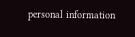personal information